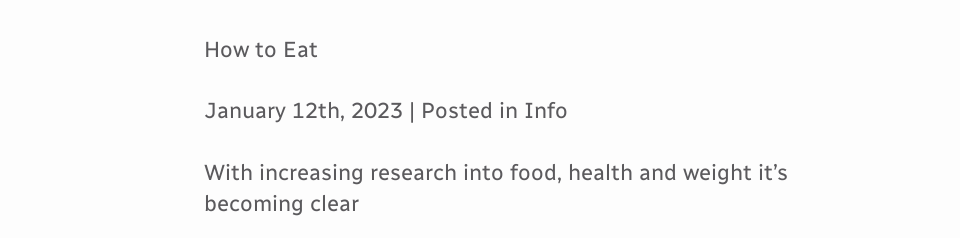How to Eat

January 12th, 2023 | Posted in Info

With increasing research into food, health and weight it’s becoming clear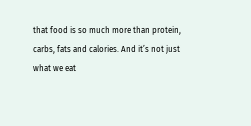that food is so much more than protein, carbs, fats and calories. And it’s not just what we eat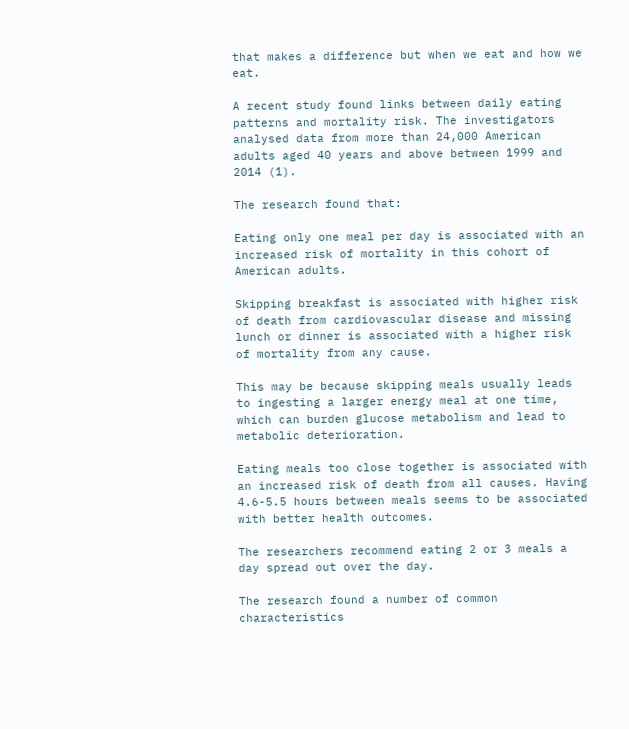that makes a difference but when we eat and how we eat.

A recent study found links between daily eating patterns and mortality risk. The investigators analysed data from more than 24,000 American adults aged 40 years and above between 1999 and 2014 (1).

The research found that:

Eating only one meal per day is associated with an increased risk of mortality in this cohort of American adults.

Skipping breakfast is associated with higher risk of death from cardiovascular disease and missing lunch or dinner is associated with a higher risk of mortality from any cause.

This may be because skipping meals usually leads to ingesting a larger energy meal at one time, which can burden glucose metabolism and lead to metabolic deterioration.

Eating meals too close together is associated with an increased risk of death from all causes. Having 4.6-5.5 hours between meals seems to be associated with better health outcomes.

The researchers recommend eating 2 or 3 meals a day spread out over the day.

The research found a number of common characteristics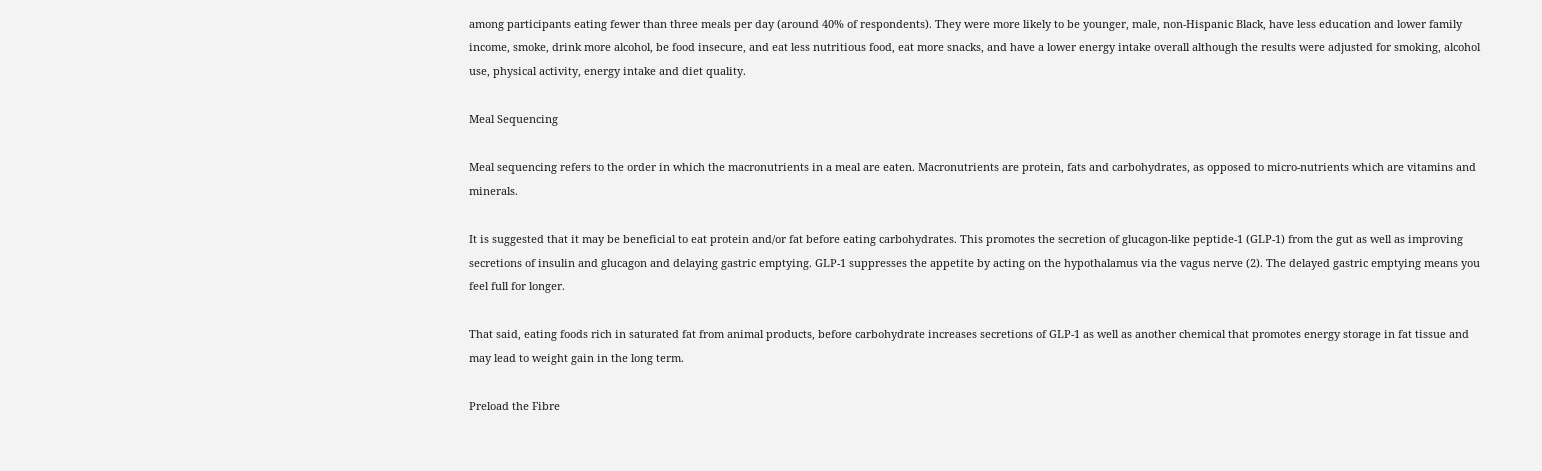among participants eating fewer than three meals per day (around 40% of respondents). They were more likely to be younger, male, non-Hispanic Black, have less education and lower family income, smoke, drink more alcohol, be food insecure, and eat less nutritious food, eat more snacks, and have a lower energy intake overall although the results were adjusted for smoking, alcohol use, physical activity, energy intake and diet quality.

Meal Sequencing

Meal sequencing refers to the order in which the macronutrients in a meal are eaten. Macronutrients are protein, fats and carbohydrates, as opposed to micro-nutrients which are vitamins and minerals.

It is suggested that it may be beneficial to eat protein and/or fat before eating carbohydrates. This promotes the secretion of glucagon-like peptide-1 (GLP-1) from the gut as well as improving secretions of insulin and glucagon and delaying gastric emptying. GLP-1 suppresses the appetite by acting on the hypothalamus via the vagus nerve (2). The delayed gastric emptying means you feel full for longer.

That said, eating foods rich in saturated fat from animal products, before carbohydrate increases secretions of GLP-1 as well as another chemical that promotes energy storage in fat tissue and may lead to weight gain in the long term.

Preload the Fibre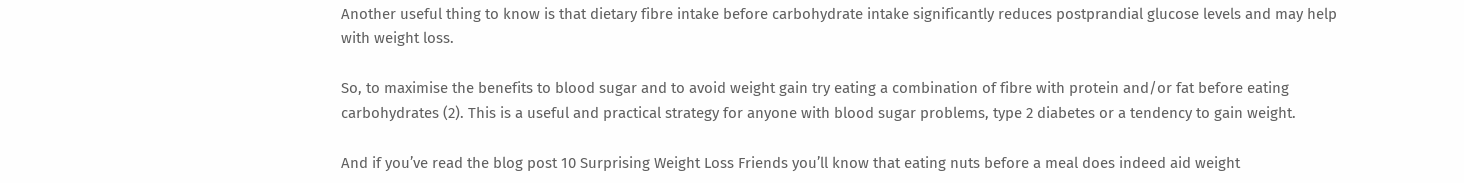Another useful thing to know is that dietary fibre intake before carbohydrate intake significantly reduces postprandial glucose levels and may help with weight loss.

So, to maximise the benefits to blood sugar and to avoid weight gain try eating a combination of fibre with protein and/or fat before eating carbohydrates (2). This is a useful and practical strategy for anyone with blood sugar problems, type 2 diabetes or a tendency to gain weight.

And if you’ve read the blog post 10 Surprising Weight Loss Friends you’ll know that eating nuts before a meal does indeed aid weight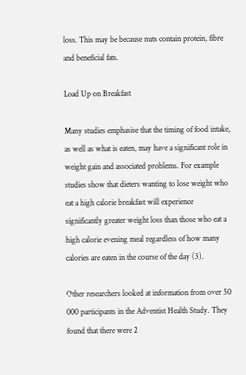loss. This may be because nuts contain protein, fibre and beneficial fats.

Load Up on Breakfast

Many studies emphasise that the timing of food intake, as well as what is eaten, may have a significant role in weight gain and associated problems. For example studies show that dieters wanting to lose weight who eat a high calorie breakfast will experience significantly greater weight loss than those who eat a high calorie evening meal regardless of how many calories are eaten in the course of the day (3).

Other researchers looked at information from over 50 000 participants in the Adventist Health Study. They found that there were 2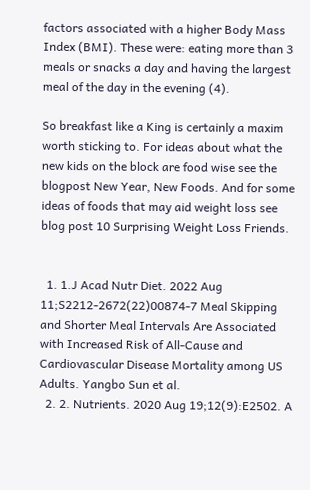factors associated with a higher Body Mass Index (BMI). These were: eating more than 3 meals or snacks a day and having the largest meal of the day in the evening (4).

So breakfast like a King is certainly a maxim worth sticking to. For ideas about what the new kids on the block are food wise see the blogpost New Year, New Foods. And for some ideas of foods that may aid weight loss see blog post 10 Surprising Weight Loss Friends.


  1. 1.J Acad Nutr Diet. 2022 Aug 11;S2212-2672(22)00874-7 Meal Skipping and Shorter Meal Intervals Are Associated with Increased Risk of All-Cause and Cardiovascular Disease Mortality among US Adults. Yangbo Sun et al.
  2. 2. Nutrients. 2020 Aug 19;12(9):E2502. A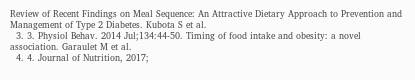Review of Recent Findings on Meal Sequence: An Attractive Dietary Approach to Prevention and Management of Type 2 Diabetes. Kubota S et al.
  3. 3. Physiol Behav. 2014 Jul;134:44-50. Timing of food intake and obesity: a novel association. Garaulet M et al.
  4. 4. Journal of Nutrition, 2017;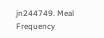jn244749. Meal Frequency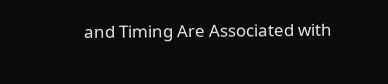and Timing Are Associated with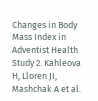Changes in Body Mass Index in Adventist Health Study 2. Kahleova H, Lloren JI, Mashchak A et al.